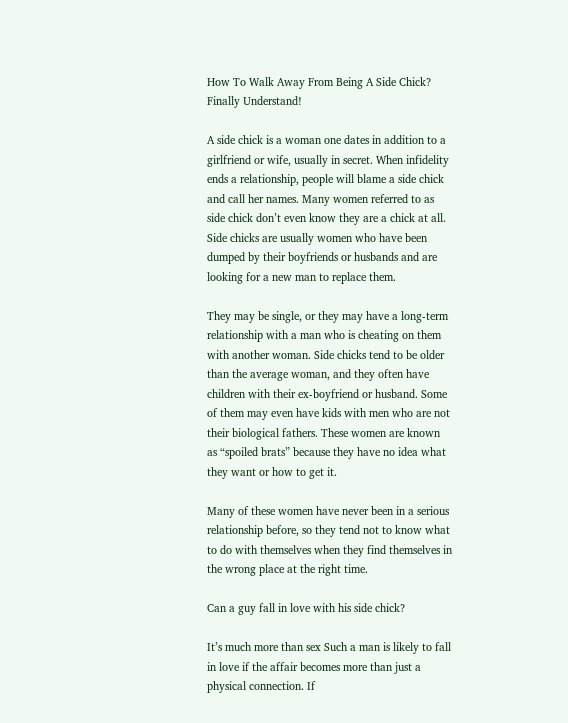How To Walk Away From Being A Side Chick? Finally Understand!

A side chick is a woman one dates in addition to a girlfriend or wife, usually in secret. When infidelity ends a relationship, people will blame a side chick and call her names. Many women referred to as side chick don’t even know they are a chick at all. Side chicks are usually women who have been dumped by their boyfriends or husbands and are looking for a new man to replace them.

They may be single, or they may have a long-term relationship with a man who is cheating on them with another woman. Side chicks tend to be older than the average woman, and they often have children with their ex-boyfriend or husband. Some of them may even have kids with men who are not their biological fathers. These women are known as “spoiled brats” because they have no idea what they want or how to get it.

Many of these women have never been in a serious relationship before, so they tend not to know what to do with themselves when they find themselves in the wrong place at the right time.

Can a guy fall in love with his side chick?

It’s much more than sex Such a man is likely to fall in love if the affair becomes more than just a physical connection. If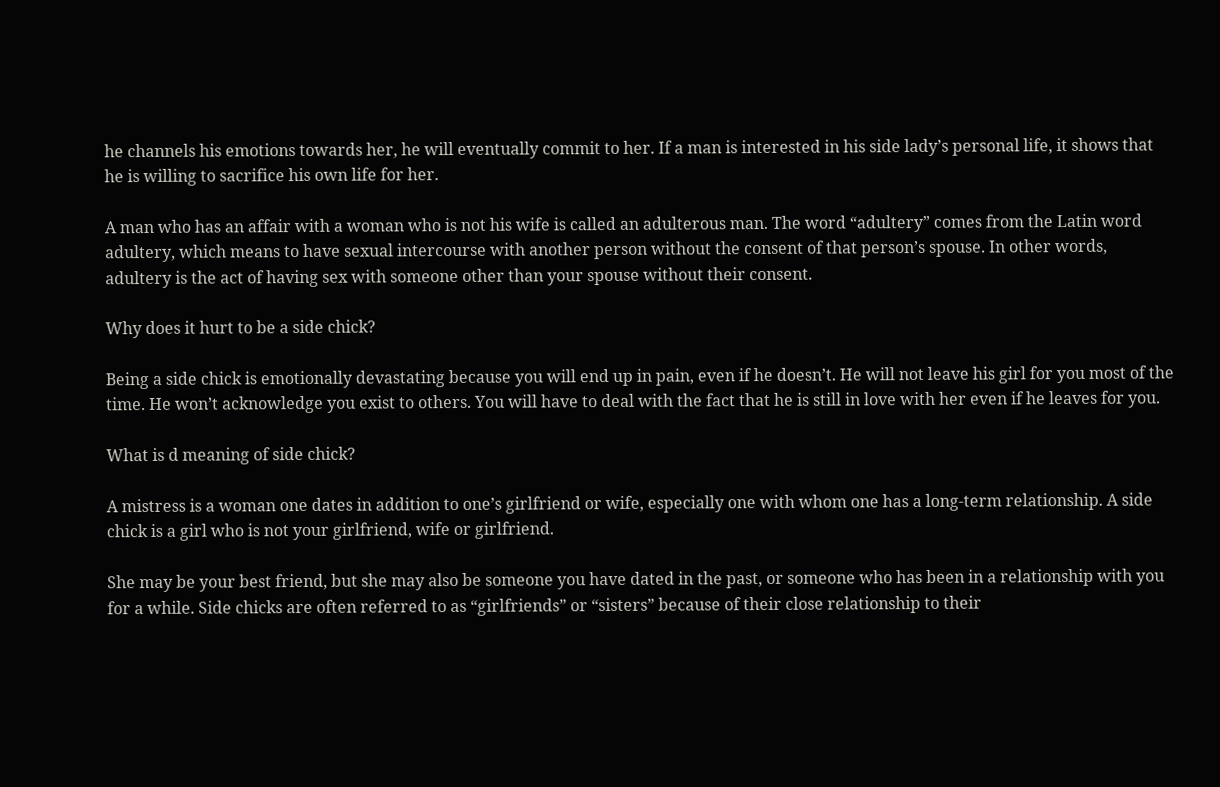he channels his emotions towards her, he will eventually commit to her. If a man is interested in his side lady’s personal life, it shows that he is willing to sacrifice his own life for her.

A man who has an affair with a woman who is not his wife is called an adulterous man. The word “adultery” comes from the Latin word adultery, which means to have sexual intercourse with another person without the consent of that person’s spouse. In other words, adultery is the act of having sex with someone other than your spouse without their consent.

Why does it hurt to be a side chick?

Being a side chick is emotionally devastating because you will end up in pain, even if he doesn’t. He will not leave his girl for you most of the time. He won’t acknowledge you exist to others. You will have to deal with the fact that he is still in love with her even if he leaves for you.

What is d meaning of side chick?

A mistress is a woman one dates in addition to one’s girlfriend or wife, especially one with whom one has a long-term relationship. A side chick is a girl who is not your girlfriend, wife or girlfriend.

She may be your best friend, but she may also be someone you have dated in the past, or someone who has been in a relationship with you for a while. Side chicks are often referred to as “girlfriends” or “sisters” because of their close relationship to their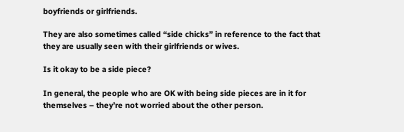boyfriends or girlfriends.

They are also sometimes called “side chicks” in reference to the fact that they are usually seen with their girlfriends or wives.

Is it okay to be a side piece?

In general, the people who are OK with being side pieces are in it for themselves – they’re not worried about the other person.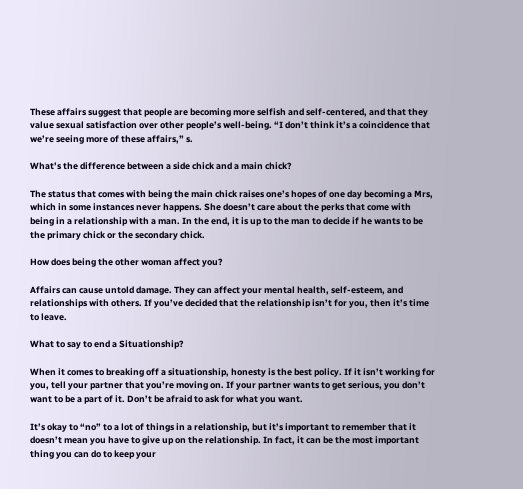These affairs suggest that people are becoming more selfish and self-centered, and that they value sexual satisfaction over other people’s well-being. “I don’t think it’s a coincidence that we’re seeing more of these affairs,” s.

What’s the difference between a side chick and a main chick?

The status that comes with being the main chick raises one’s hopes of one day becoming a Mrs, which in some instances never happens. She doesn’t care about the perks that come with being in a relationship with a man. In the end, it is up to the man to decide if he wants to be the primary chick or the secondary chick.

How does being the other woman affect you?

Affairs can cause untold damage. They can affect your mental health, self-esteem, and relationships with others. If you’ve decided that the relationship isn’t for you, then it’s time to leave.

What to say to end a Situationship?

When it comes to breaking off a situationship, honesty is the best policy. If it isn’t working for you, tell your partner that you’re moving on. If your partner wants to get serious, you don’t want to be a part of it. Don’t be afraid to ask for what you want.

It’s okay to “no” to a lot of things in a relationship, but it’s important to remember that it doesn’t mean you have to give up on the relationship. In fact, it can be the most important thing you can do to keep your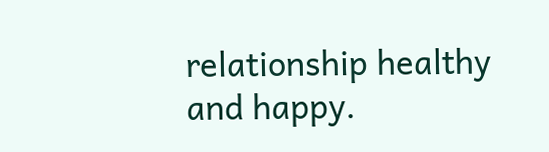relationship healthy and happy.